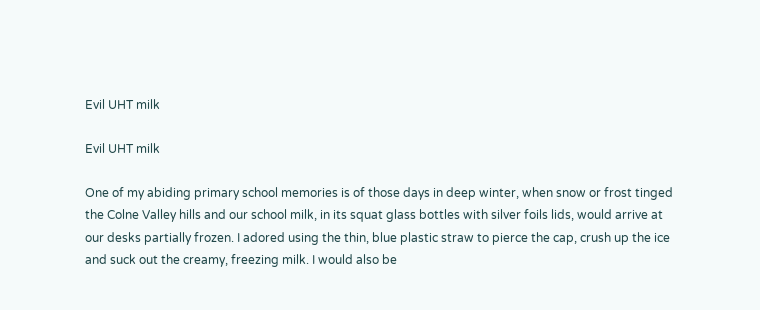Evil UHT milk

Evil UHT milk

One of my abiding primary school memories is of those days in deep winter, when snow or frost tinged the Colne Valley hills and our school milk, in its squat glass bottles with silver foils lids, would arrive at our desks partially frozen. I adored using the thin, blue plastic straw to pierce the cap, crush up the ice and suck out the creamy, freezing milk. I would also be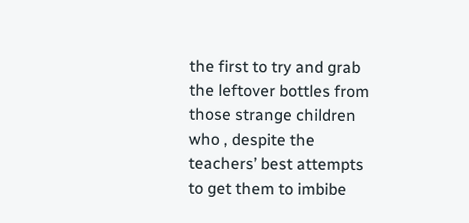the first to try and grab the leftover bottles from those strange children who , despite the teachers’ best attempts to get them to imbibe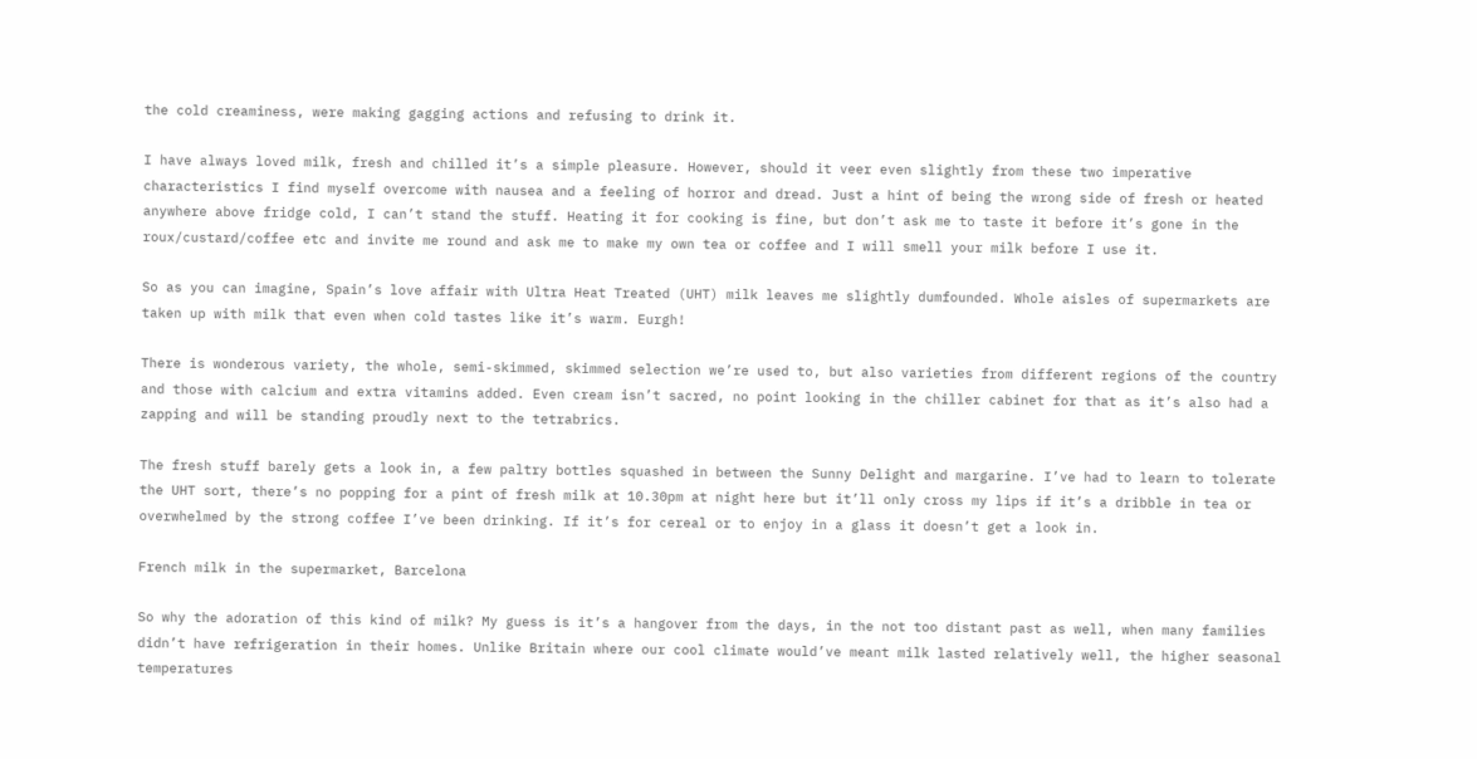the cold creaminess, were making gagging actions and refusing to drink it.

I have always loved milk, fresh and chilled it’s a simple pleasure. However, should it veer even slightly from these two imperative characteristics I find myself overcome with nausea and a feeling of horror and dread. Just a hint of being the wrong side of fresh or heated anywhere above fridge cold, I can’t stand the stuff. Heating it for cooking is fine, but don’t ask me to taste it before it’s gone in the roux/custard/coffee etc and invite me round and ask me to make my own tea or coffee and I will smell your milk before I use it.

So as you can imagine, Spain’s love affair with Ultra Heat Treated (UHT) milk leaves me slightly dumfounded. Whole aisles of supermarkets are taken up with milk that even when cold tastes like it’s warm. Eurgh!

There is wonderous variety, the whole, semi-skimmed, skimmed selection we’re used to, but also varieties from different regions of the country and those with calcium and extra vitamins added. Even cream isn’t sacred, no point looking in the chiller cabinet for that as it’s also had a zapping and will be standing proudly next to the tetrabrics.

The fresh stuff barely gets a look in, a few paltry bottles squashed in between the Sunny Delight and margarine. I’ve had to learn to tolerate the UHT sort, there’s no popping for a pint of fresh milk at 10.30pm at night here but it’ll only cross my lips if it’s a dribble in tea or overwhelmed by the strong coffee I’ve been drinking. If it’s for cereal or to enjoy in a glass it doesn’t get a look in.

French milk in the supermarket, Barcelona

So why the adoration of this kind of milk? My guess is it’s a hangover from the days, in the not too distant past as well, when many families didn’t have refrigeration in their homes. Unlike Britain where our cool climate would’ve meant milk lasted relatively well, the higher seasonal temperatures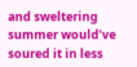and sweltering summer would’ve soured it in less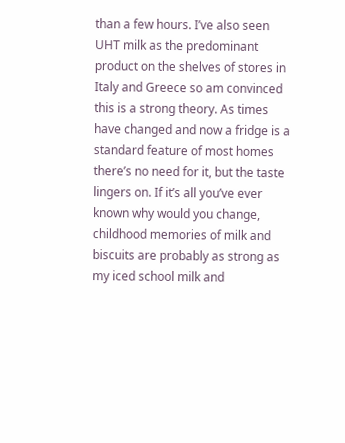than a few hours. I’ve also seen UHT milk as the predominant product on the shelves of stores in Italy and Greece so am convinced this is a strong theory. As times have changed and now a fridge is a standard feature of most homes there’s no need for it, but the taste lingers on. If it’s all you’ve ever known why would you change, childhood memories of milk and biscuits are probably as strong as my iced school milk and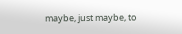maybe, just maybe, to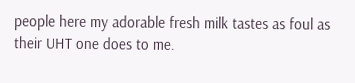people here my adorable fresh milk tastes as foul as their UHT one does to me.